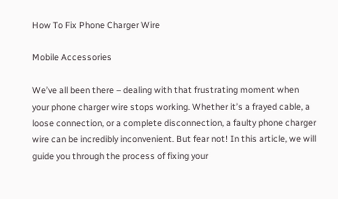How To Fix Phone Charger Wire

Mobile Accessories

We’ve all been there – dealing with that frustrating moment when your phone charger wire stops working. Whether it’s a frayed cable, a loose connection, or a complete disconnection, a faulty phone charger wire can be incredibly inconvenient. But fear not! In this article, we will guide you through the process of fixing your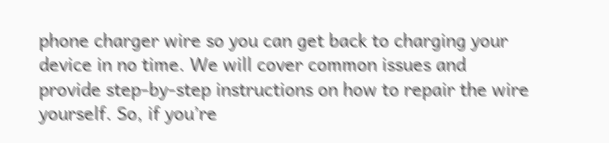phone charger wire so you can get back to charging your device in no time. We will cover common issues and provide step-by-step instructions on how to repair the wire yourself. So, if you’re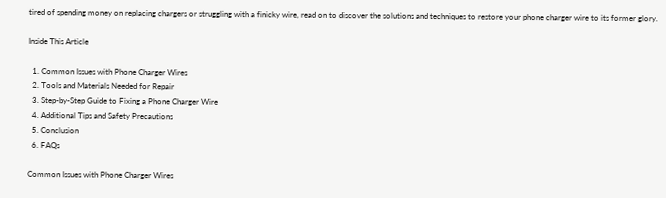tired of spending money on replacing chargers or struggling with a finicky wire, read on to discover the solutions and techniques to restore your phone charger wire to its former glory.

Inside This Article

  1. Common Issues with Phone Charger Wires
  2. Tools and Materials Needed for Repair
  3. Step-by-Step Guide to Fixing a Phone Charger Wire
  4. Additional Tips and Safety Precautions
  5. Conclusion
  6. FAQs

Common Issues with Phone Charger Wires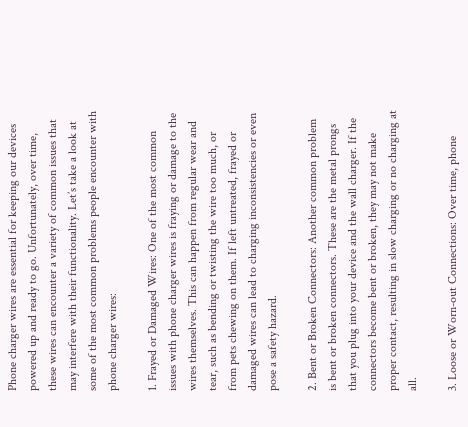Phone charger wires are essential for keeping our devices powered up and ready to go. Unfortunately, over time, these wires can encounter a variety of common issues that may interfere with their functionality. Let’s take a look at some of the most common problems people encounter with phone charger wires:

1. Frayed or Damaged Wires: One of the most common issues with phone charger wires is fraying or damage to the wires themselves. This can happen from regular wear and tear, such as bending or twisting the wire too much, or from pets chewing on them. If left untreated, frayed or damaged wires can lead to charging inconsistencies or even pose a safety hazard.

2. Bent or Broken Connectors: Another common problem is bent or broken connectors. These are the metal prongs that you plug into your device and the wall charger. If the connectors become bent or broken, they may not make proper contact, resulting in slow charging or no charging at all.

3. Loose or Worn-out Connections: Over time, phone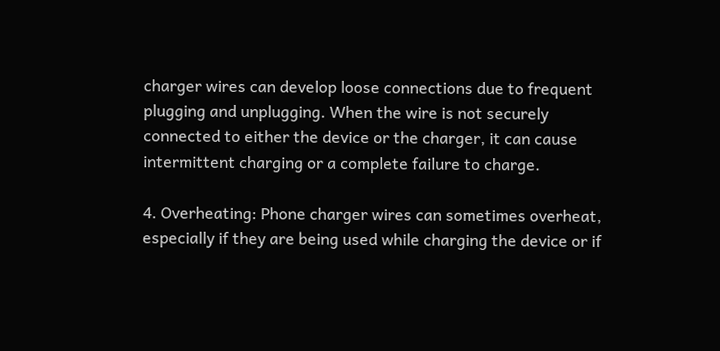charger wires can develop loose connections due to frequent plugging and unplugging. When the wire is not securely connected to either the device or the charger, it can cause intermittent charging or a complete failure to charge.

4. Overheating: Phone charger wires can sometimes overheat, especially if they are being used while charging the device or if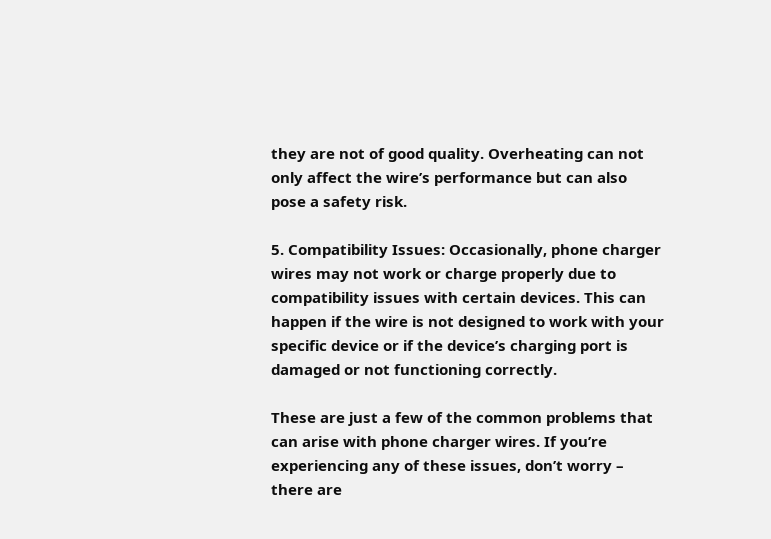they are not of good quality. Overheating can not only affect the wire’s performance but can also pose a safety risk.

5. Compatibility Issues: Occasionally, phone charger wires may not work or charge properly due to compatibility issues with certain devices. This can happen if the wire is not designed to work with your specific device or if the device’s charging port is damaged or not functioning correctly.

These are just a few of the common problems that can arise with phone charger wires. If you’re experiencing any of these issues, don’t worry – there are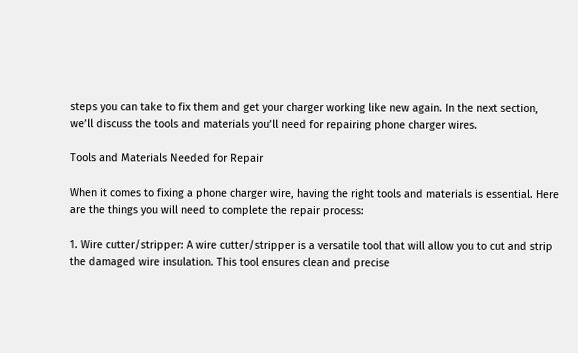steps you can take to fix them and get your charger working like new again. In the next section, we’ll discuss the tools and materials you’ll need for repairing phone charger wires.

Tools and Materials Needed for Repair

When it comes to fixing a phone charger wire, having the right tools and materials is essential. Here are the things you will need to complete the repair process:

1. Wire cutter/stripper: A wire cutter/stripper is a versatile tool that will allow you to cut and strip the damaged wire insulation. This tool ensures clean and precise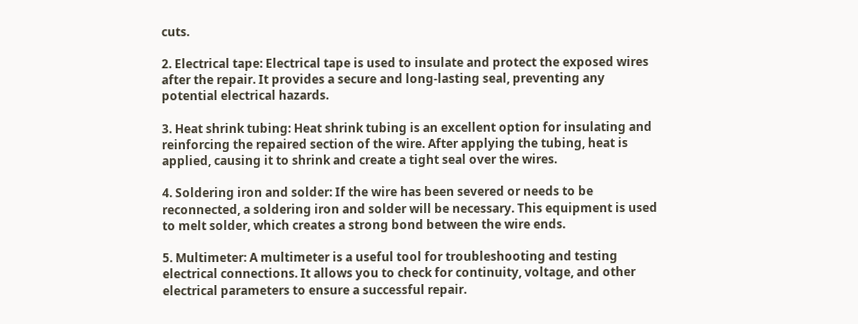cuts.

2. Electrical tape: Electrical tape is used to insulate and protect the exposed wires after the repair. It provides a secure and long-lasting seal, preventing any potential electrical hazards.

3. Heat shrink tubing: Heat shrink tubing is an excellent option for insulating and reinforcing the repaired section of the wire. After applying the tubing, heat is applied, causing it to shrink and create a tight seal over the wires.

4. Soldering iron and solder: If the wire has been severed or needs to be reconnected, a soldering iron and solder will be necessary. This equipment is used to melt solder, which creates a strong bond between the wire ends.

5. Multimeter: A multimeter is a useful tool for troubleshooting and testing electrical connections. It allows you to check for continuity, voltage, and other electrical parameters to ensure a successful repair.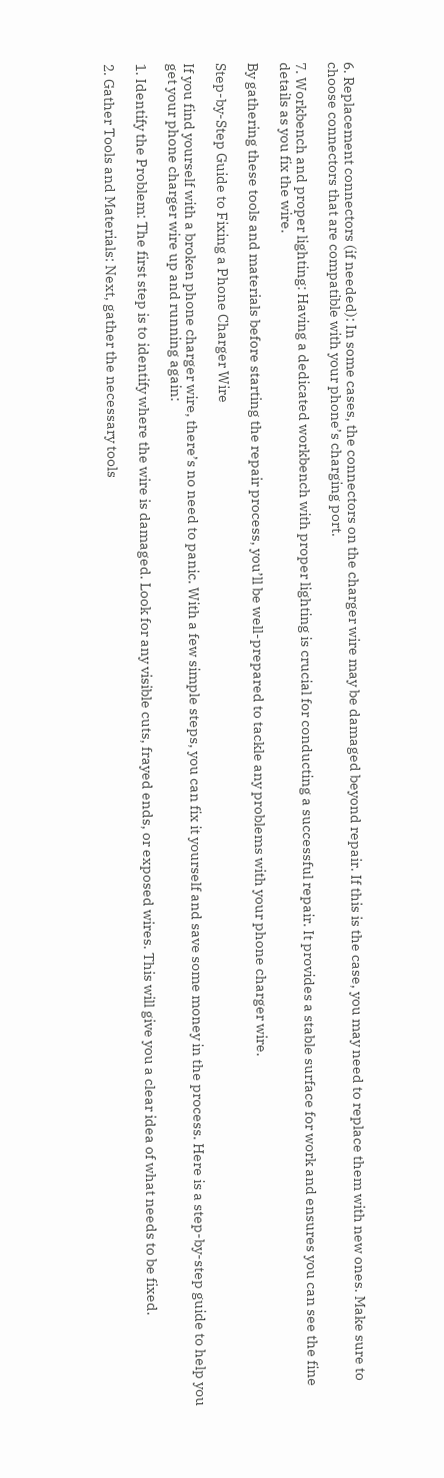6. Replacement connectors (if needed): In some cases, the connectors on the charger wire may be damaged beyond repair. If this is the case, you may need to replace them with new ones. Make sure to choose connectors that are compatible with your phone’s charging port.

7. Workbench and proper lighting: Having a dedicated workbench with proper lighting is crucial for conducting a successful repair. It provides a stable surface for work and ensures you can see the fine details as you fix the wire.

By gathering these tools and materials before starting the repair process, you’ll be well-prepared to tackle any problems with your phone charger wire.

Step-by-Step Guide to Fixing a Phone Charger Wire

If you find yourself with a broken phone charger wire, there’s no need to panic. With a few simple steps, you can fix it yourself and save some money in the process. Here is a step-by-step guide to help you get your phone charger wire up and running again:

1. Identify the Problem: The first step is to identify where the wire is damaged. Look for any visible cuts, frayed ends, or exposed wires. This will give you a clear idea of what needs to be fixed.

2. Gather Tools and Materials: Next, gather the necessary tools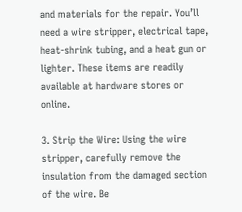and materials for the repair. You’ll need a wire stripper, electrical tape, heat-shrink tubing, and a heat gun or lighter. These items are readily available at hardware stores or online.

3. Strip the Wire: Using the wire stripper, carefully remove the insulation from the damaged section of the wire. Be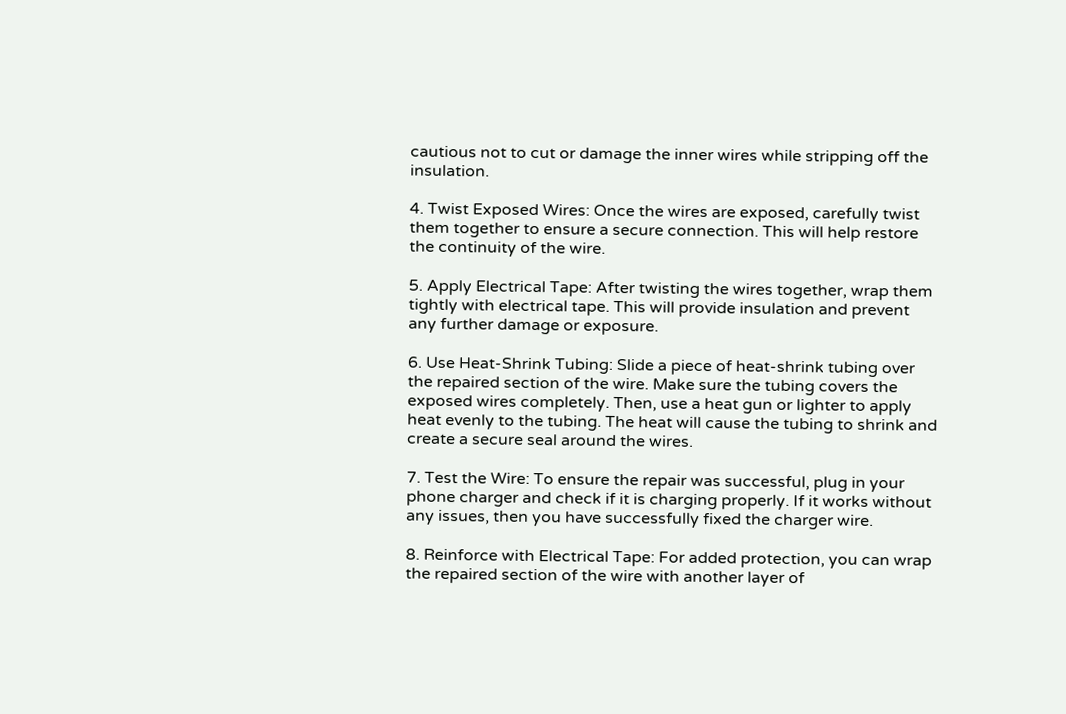cautious not to cut or damage the inner wires while stripping off the insulation.

4. Twist Exposed Wires: Once the wires are exposed, carefully twist them together to ensure a secure connection. This will help restore the continuity of the wire.

5. Apply Electrical Tape: After twisting the wires together, wrap them tightly with electrical tape. This will provide insulation and prevent any further damage or exposure.

6. Use Heat-Shrink Tubing: Slide a piece of heat-shrink tubing over the repaired section of the wire. Make sure the tubing covers the exposed wires completely. Then, use a heat gun or lighter to apply heat evenly to the tubing. The heat will cause the tubing to shrink and create a secure seal around the wires.

7. Test the Wire: To ensure the repair was successful, plug in your phone charger and check if it is charging properly. If it works without any issues, then you have successfully fixed the charger wire.

8. Reinforce with Electrical Tape: For added protection, you can wrap the repaired section of the wire with another layer of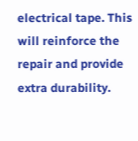electrical tape. This will reinforce the repair and provide extra durability.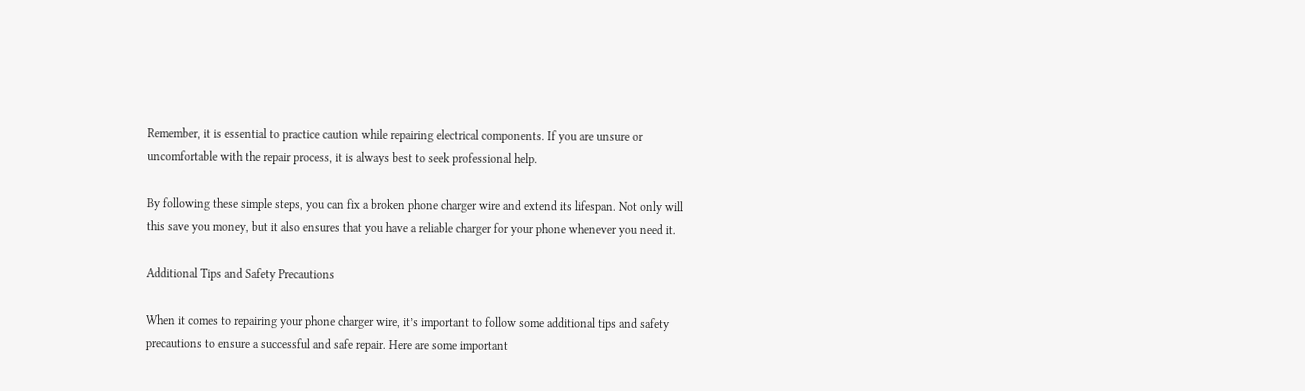Remember, it is essential to practice caution while repairing electrical components. If you are unsure or uncomfortable with the repair process, it is always best to seek professional help.

By following these simple steps, you can fix a broken phone charger wire and extend its lifespan. Not only will this save you money, but it also ensures that you have a reliable charger for your phone whenever you need it.

Additional Tips and Safety Precautions

When it comes to repairing your phone charger wire, it’s important to follow some additional tips and safety precautions to ensure a successful and safe repair. Here are some important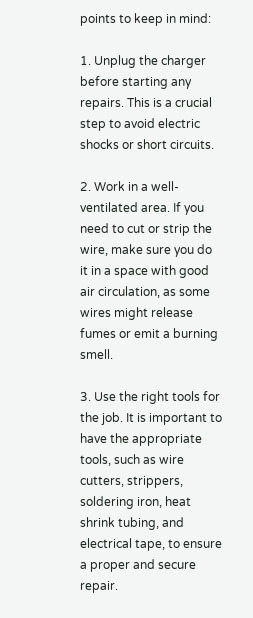points to keep in mind:

1. Unplug the charger before starting any repairs. This is a crucial step to avoid electric shocks or short circuits.

2. Work in a well-ventilated area. If you need to cut or strip the wire, make sure you do it in a space with good air circulation, as some wires might release fumes or emit a burning smell.

3. Use the right tools for the job. It is important to have the appropriate tools, such as wire cutters, strippers, soldering iron, heat shrink tubing, and electrical tape, to ensure a proper and secure repair.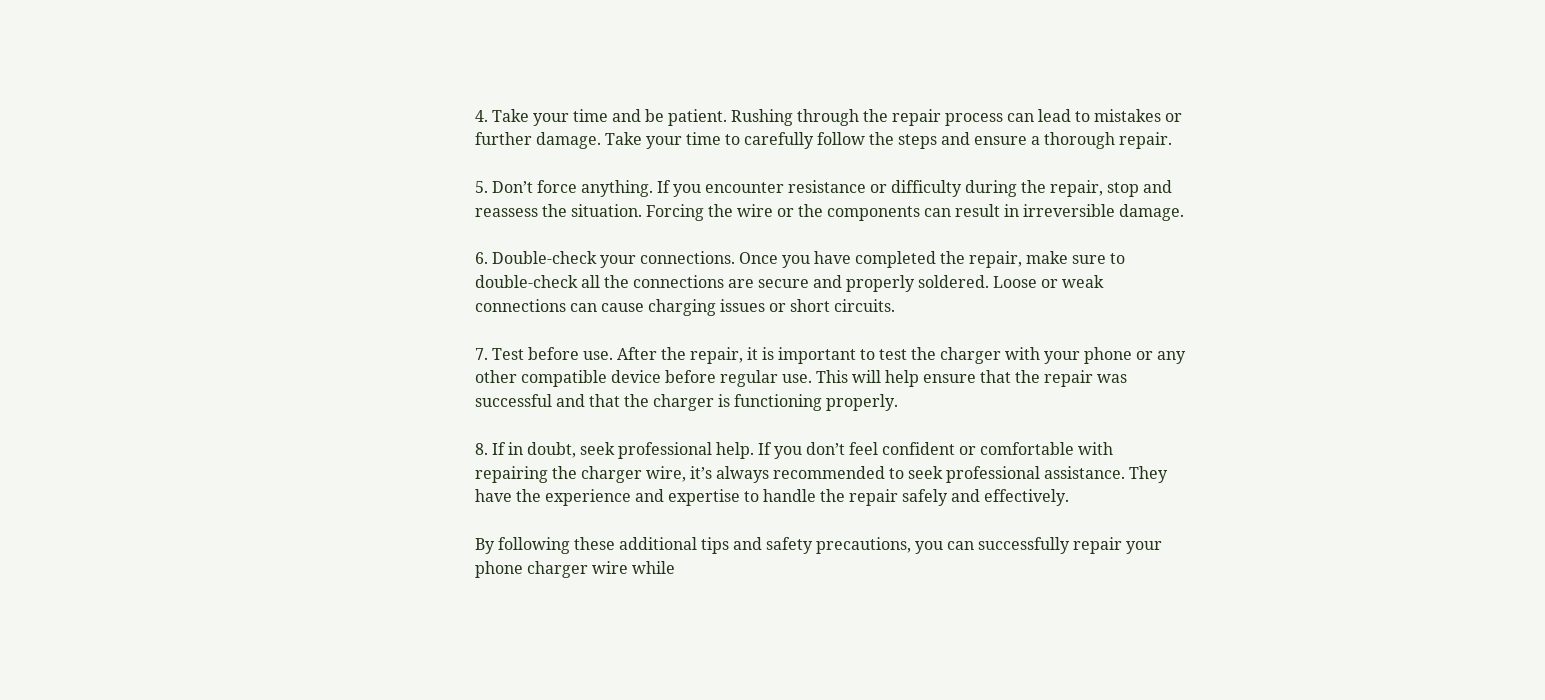4. Take your time and be patient. Rushing through the repair process can lead to mistakes or further damage. Take your time to carefully follow the steps and ensure a thorough repair.

5. Don’t force anything. If you encounter resistance or difficulty during the repair, stop and reassess the situation. Forcing the wire or the components can result in irreversible damage.

6. Double-check your connections. Once you have completed the repair, make sure to double-check all the connections are secure and properly soldered. Loose or weak connections can cause charging issues or short circuits.

7. Test before use. After the repair, it is important to test the charger with your phone or any other compatible device before regular use. This will help ensure that the repair was successful and that the charger is functioning properly.

8. If in doubt, seek professional help. If you don’t feel confident or comfortable with repairing the charger wire, it’s always recommended to seek professional assistance. They have the experience and expertise to handle the repair safely and effectively.

By following these additional tips and safety precautions, you can successfully repair your phone charger wire while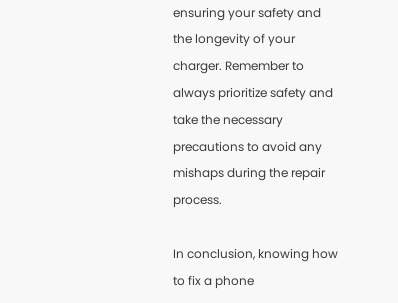ensuring your safety and the longevity of your charger. Remember to always prioritize safety and take the necessary precautions to avoid any mishaps during the repair process.

In conclusion, knowing how to fix a phone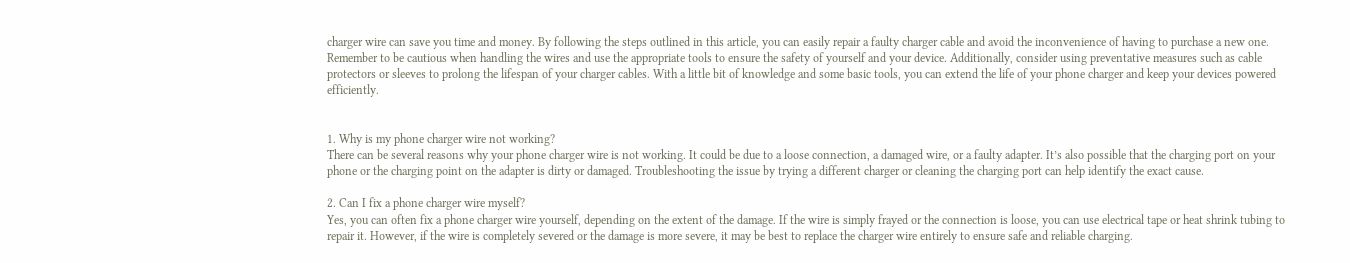charger wire can save you time and money. By following the steps outlined in this article, you can easily repair a faulty charger cable and avoid the inconvenience of having to purchase a new one. Remember to be cautious when handling the wires and use the appropriate tools to ensure the safety of yourself and your device. Additionally, consider using preventative measures such as cable protectors or sleeves to prolong the lifespan of your charger cables. With a little bit of knowledge and some basic tools, you can extend the life of your phone charger and keep your devices powered efficiently.


1. Why is my phone charger wire not working?
There can be several reasons why your phone charger wire is not working. It could be due to a loose connection, a damaged wire, or a faulty adapter. It’s also possible that the charging port on your phone or the charging point on the adapter is dirty or damaged. Troubleshooting the issue by trying a different charger or cleaning the charging port can help identify the exact cause.

2. Can I fix a phone charger wire myself?
Yes, you can often fix a phone charger wire yourself, depending on the extent of the damage. If the wire is simply frayed or the connection is loose, you can use electrical tape or heat shrink tubing to repair it. However, if the wire is completely severed or the damage is more severe, it may be best to replace the charger wire entirely to ensure safe and reliable charging.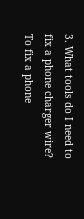3. What tools do I need to fix a phone charger wire?
To fix a phone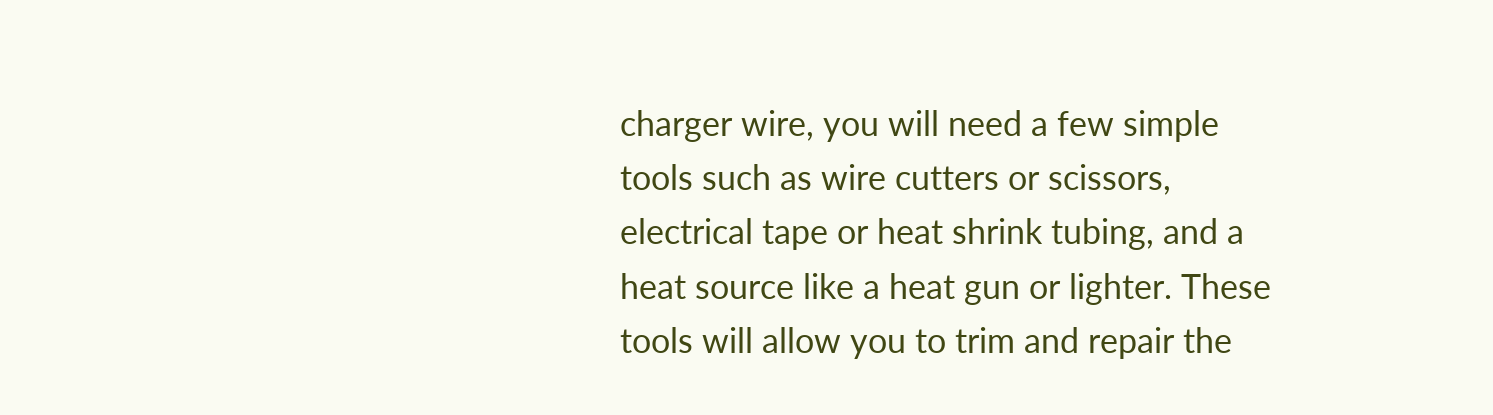charger wire, you will need a few simple tools such as wire cutters or scissors, electrical tape or heat shrink tubing, and a heat source like a heat gun or lighter. These tools will allow you to trim and repair the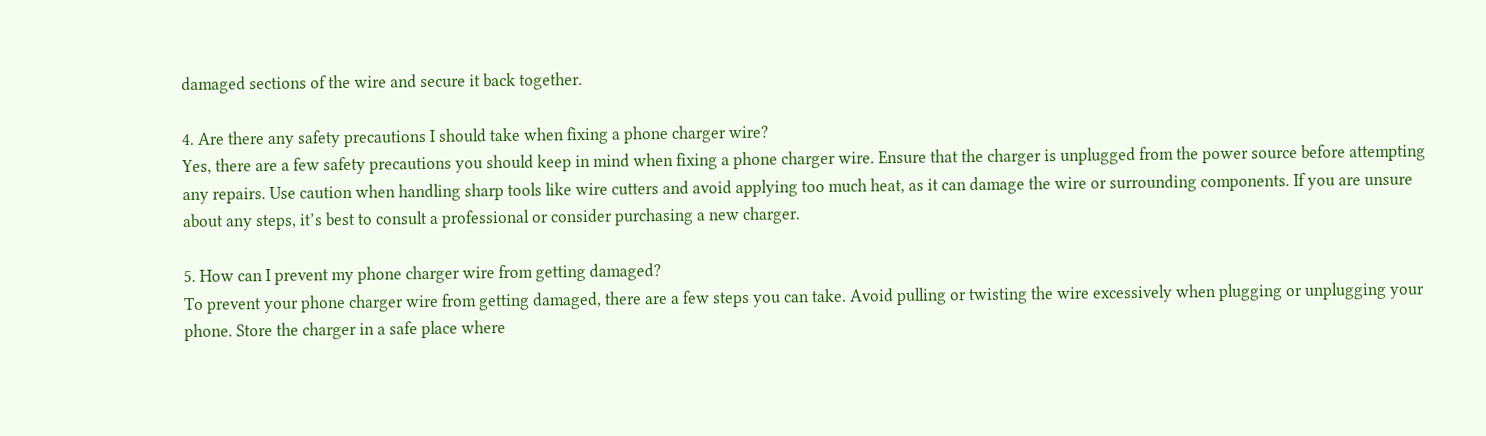damaged sections of the wire and secure it back together.

4. Are there any safety precautions I should take when fixing a phone charger wire?
Yes, there are a few safety precautions you should keep in mind when fixing a phone charger wire. Ensure that the charger is unplugged from the power source before attempting any repairs. Use caution when handling sharp tools like wire cutters and avoid applying too much heat, as it can damage the wire or surrounding components. If you are unsure about any steps, it’s best to consult a professional or consider purchasing a new charger.

5. How can I prevent my phone charger wire from getting damaged?
To prevent your phone charger wire from getting damaged, there are a few steps you can take. Avoid pulling or twisting the wire excessively when plugging or unplugging your phone. Store the charger in a safe place where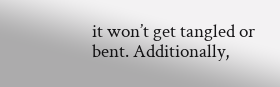it won’t get tangled or bent. Additionally,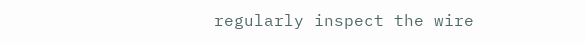regularly inspect the wire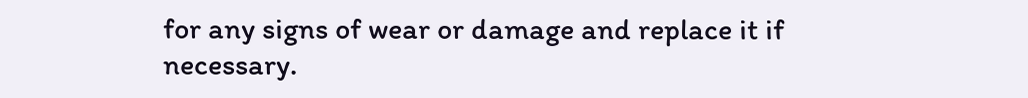for any signs of wear or damage and replace it if necessary.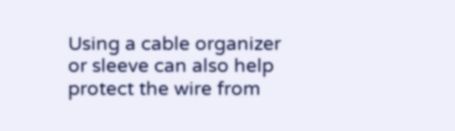Using a cable organizer or sleeve can also help protect the wire from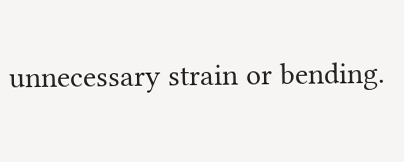unnecessary strain or bending.